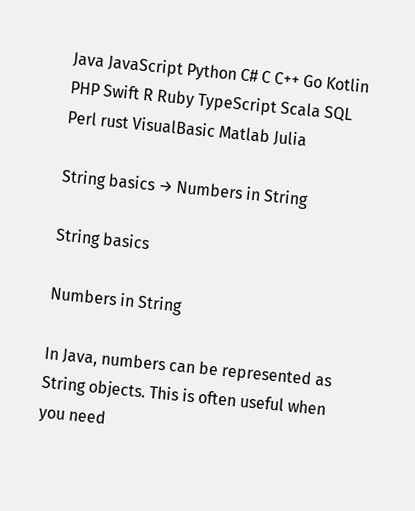Java JavaScript Python C# C C++ Go Kotlin PHP Swift R Ruby TypeScript Scala SQL Perl rust VisualBasic Matlab Julia

String basics → Numbers in String

String basics

Numbers in String

In Java, numbers can be represented as String objects. This is often useful when you need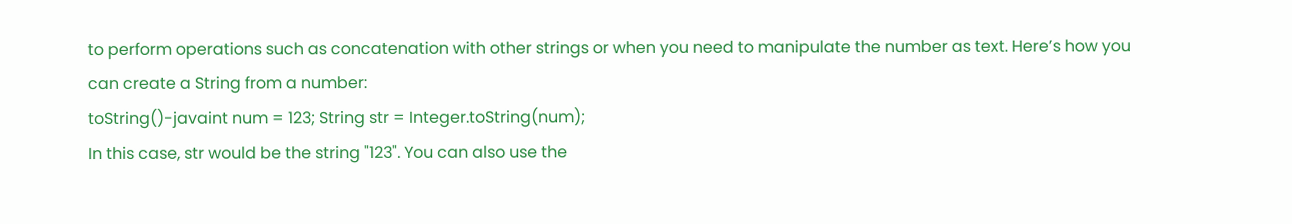to perform operations such as concatenation with other strings or when you need to manipulate the number as text. Here’s how you can create a String from a number:
toString()-javaint num = 123; String str = Integer.toString(num);
In this case, str would be the string "123". You can also use the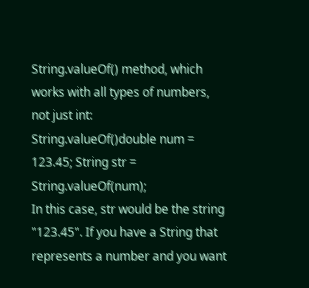String.valueOf() method, which works with all types of numbers, not just int:
String.valueOf()double num = 123.45; String str = String.valueOf(num);
In this case, str would be the string "123.45". If you have a String that represents a number and you want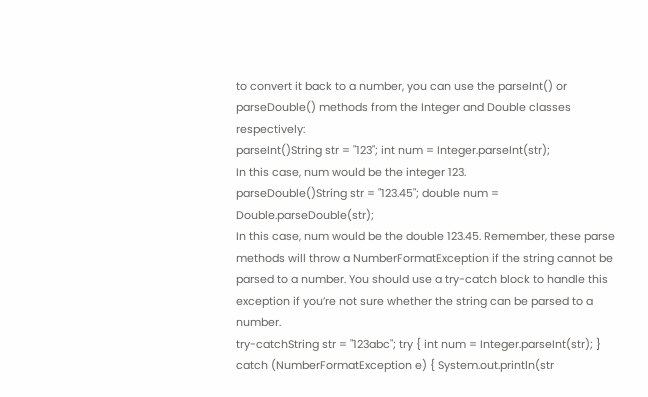to convert it back to a number, you can use the parseInt() or parseDouble() methods from the Integer and Double classes respectively:
parseInt()String str = "123"; int num = Integer.parseInt(str);
In this case, num would be the integer 123.
parseDouble()String str = "123.45"; double num = Double.parseDouble(str);
In this case, num would be the double 123.45. Remember, these parse methods will throw a NumberFormatException if the string cannot be parsed to a number. You should use a try-catch block to handle this exception if you’re not sure whether the string can be parsed to a number.
try-catchString str = "123abc"; try { int num = Integer.parseInt(str); } catch (NumberFormatException e) { System.out.println(str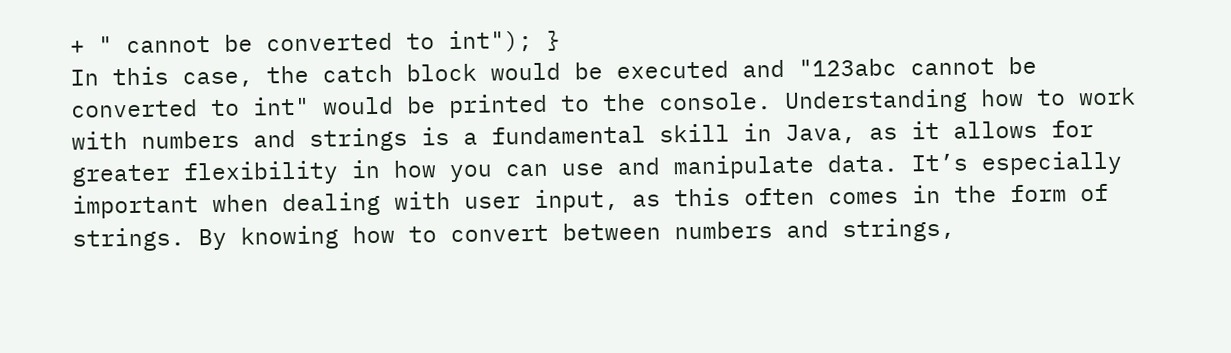+ " cannot be converted to int"); }
In this case, the catch block would be executed and "123abc cannot be converted to int" would be printed to the console. Understanding how to work with numbers and strings is a fundamental skill in Java, as it allows for greater flexibility in how you can use and manipulate data. It’s especially important when dealing with user input, as this often comes in the form of strings. By knowing how to convert between numbers and strings,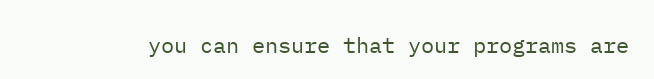you can ensure that your programs are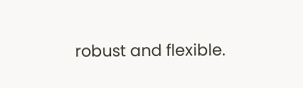robust and flexible.